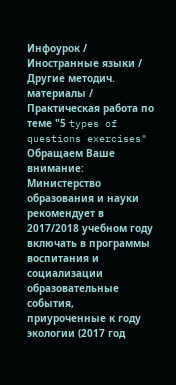Инфоурок / Иностранные языки / Другие методич. материалы / Практическая работа по теме "5 types of questions exercises"
Обращаем Ваше внимание: Министерство образования и науки рекомендует в 2017/2018 учебном году включать в программы воспитания и социализации образовательные события, приуроченные к году экологии (2017 год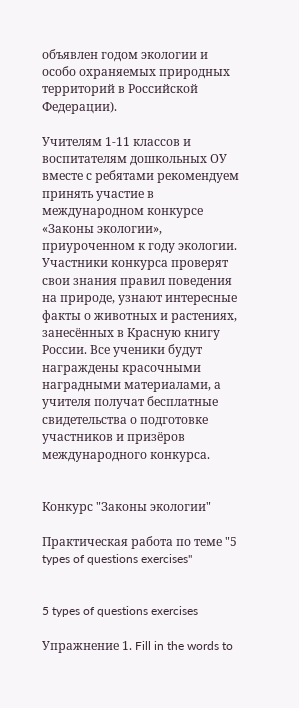объявлен годом экологии и особо охраняемых природных территорий в Российской Федерации).

Учителям 1-11 классов и воспитателям дошкольных ОУ вместе с ребятами рекомендуем принять участие в международном конкурсе «Законы экологии», приуроченном к году экологии. Участники конкурса проверят свои знания правил поведения на природе, узнают интересные факты о животных и растениях, занесённых в Красную книгу России. Все ученики будут награждены красочными наградными материалами, а учителя получат бесплатные свидетельства о подготовке участников и призёров международного конкурса.


Конкурс "Законы экологии"

Практическая работа по теме "5 types of questions exercises"


5 types of questions exercises

Упражнение 1. Fill in the words to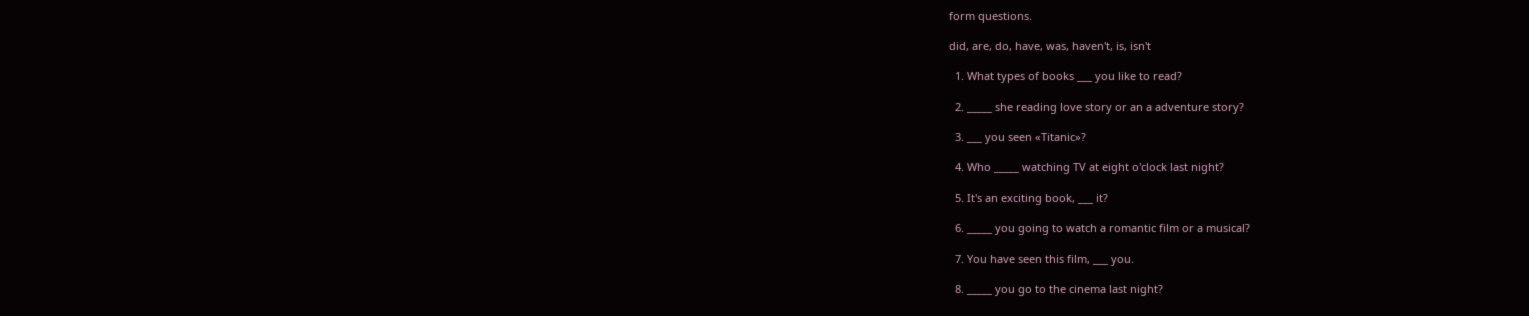form questions.

did, are, do, have, was, haven't, is, isn't

  1. What types of books ___ you like to read?

  2. _____ she reading love story or an a adventure story?

  3. ___ you seen «Titanic»?

  4. Who _____ watching TV at eight o'clock last night?

  5. It's an exciting book, ___ it?

  6. _____ you going to watch a romantic film or a musical?

  7. You have seen this film, ___ you.

  8. _____ you go to the cinema last night?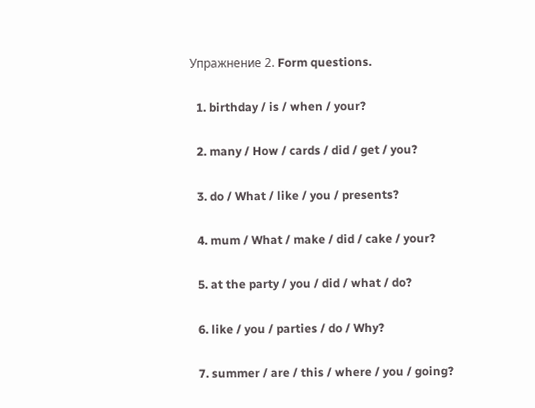Упражнение 2. Form questions.

  1. birthday / is / when / your?

  2. many / How / cards / did / get / you?

  3. do / What / like / you / presents?

  4. mum / What / make / did / cake / your?

  5. at the party / you / did / what / do?

  6. like / you / parties / do / Why?

  7. summer / are / this / where / you / going?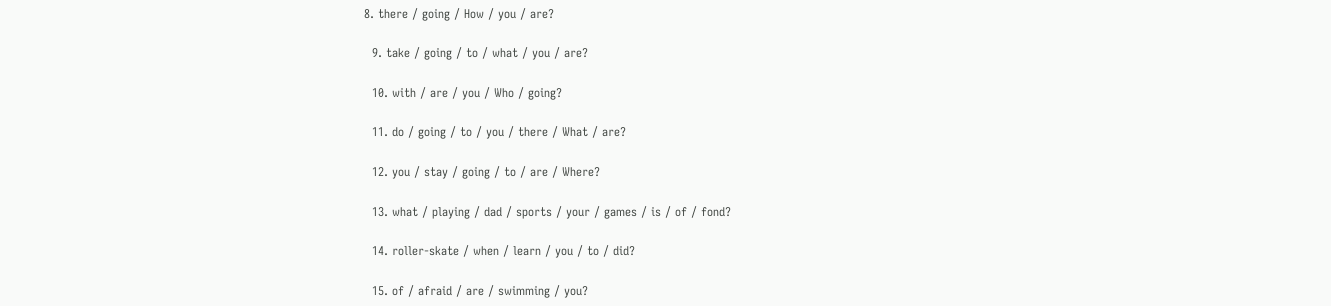8. there / going / How / you / are?

  9. take / going / to / what / you / are?

  10. with / are / you / Who / going?

  11. do / going / to / you / there / What / are?

  12. you / stay / going / to / are / Where?

  13. what / playing / dad / sports / your / games / is / of / fond?

  14. roller-skate / when / learn / you / to / did?

  15. of / afraid / are / swimming / you?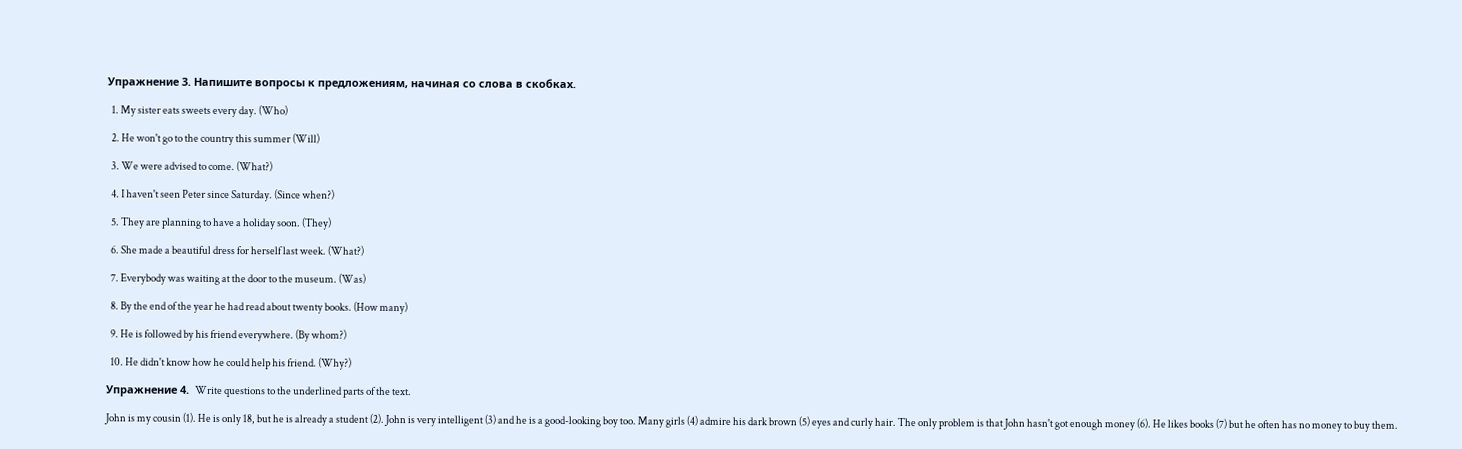Упражнение 3. Напишите вопросы к предложениям, начиная со слова в скобках.

  1. My sister eats sweets every day. (Who)

  2. He won't go to the country this summer (Will)

  3. We were advised to come. (What?)

  4. I haven't seen Peter since Saturday. (Since when?)

  5. They are planning to have a holiday soon. (They)

  6. She made a beautiful dress for herself last week. (What?)

  7. Everybody was waiting at the door to the museum. (Was)

  8. By the end of the year he had read about twenty books. (How many)

  9. He is followed by his friend everywhere. (By whom?)

  10. He didn't know how he could help his friend. (Why?)

Упражнение 4.  Write questions to the underlined parts of the text.

John is my cousin (1). He is only 18, but he is already a student (2). John is very intelligent (3) and he is a good-looking boy too. Many girls (4) admire his dark brown (5) eyes and curly hair. The only problem is that John hasn't got enough money (6). He likes books (7) but he often has no money to buy them.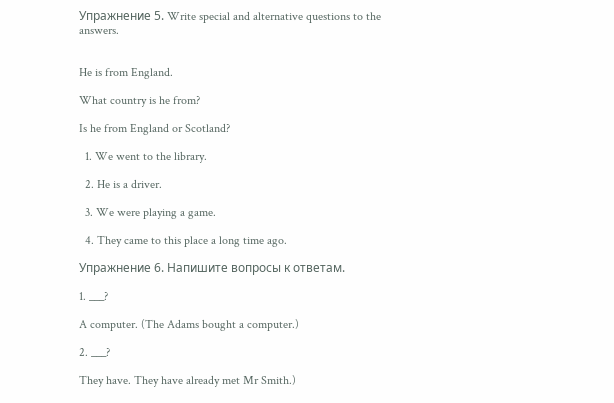Упражнение 5. Write special and alternative questions to the answers.


He is from England.

What country is he from?

Is he from England or Scotland?

  1. We went to the library.

  2. He is a driver.

  3. We were playing a game.

  4. They came to this place a long time ago.

Упражнение 6. Напишите вопросы к ответам.

1. ___?

A computer. (The Adams bought a computer.)

2. ___?

They have. They have already met Mr Smith.)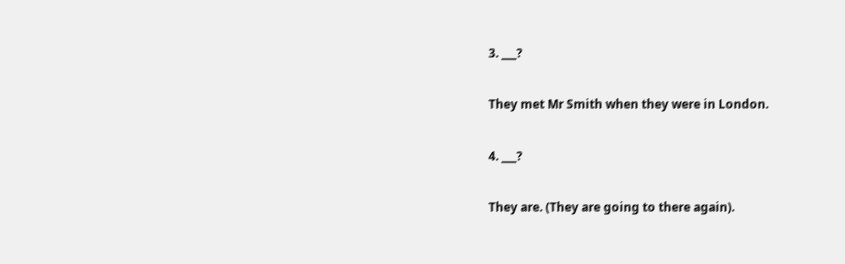3. ___?

They met Mr Smith when they were in London.

4. ___?

They are. (They are going to there again).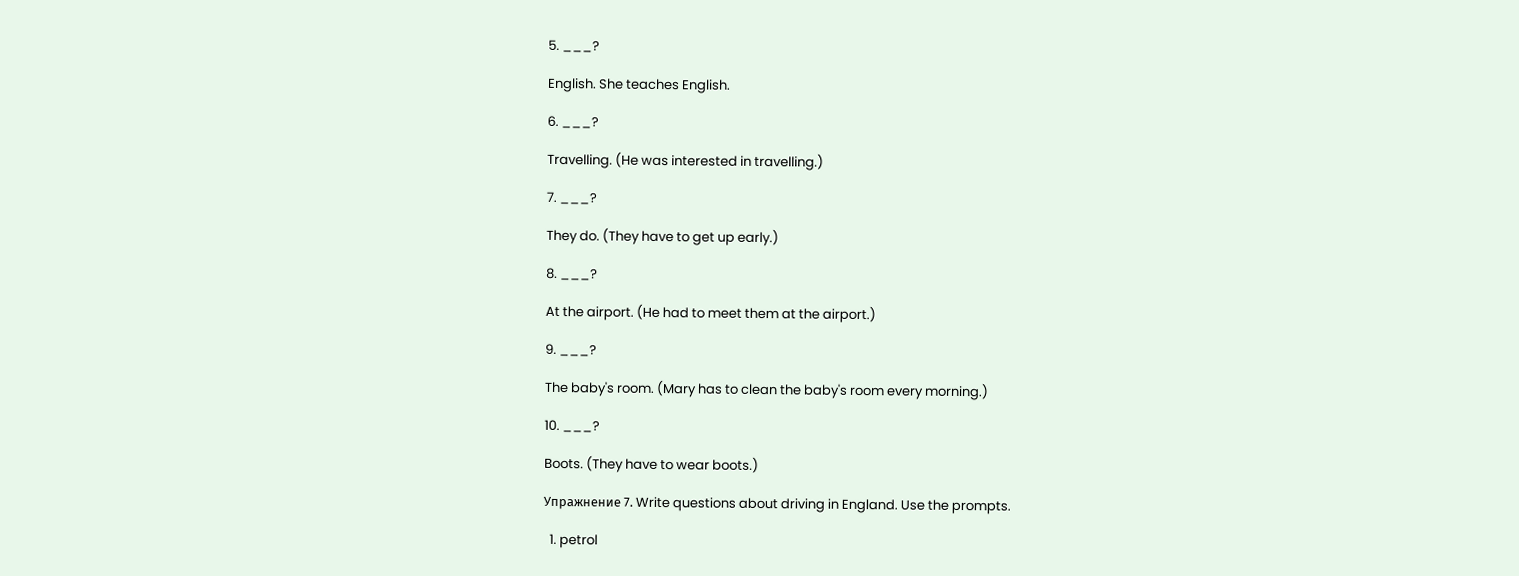5. ___?

English. She teaches English.

6. ___?

Travelling. (He was interested in travelling.)

7. ___?

They do. (They have to get up early.)

8. ___?

At the airport. (He had to meet them at the airport.)

9. ___?

The baby's room. (Mary has to clean the baby's room every morning.)

10. ___?

Boots. (They have to wear boots.)

Упражнение 7. Write questions about driving in England. Use the prompts.

  1. petrol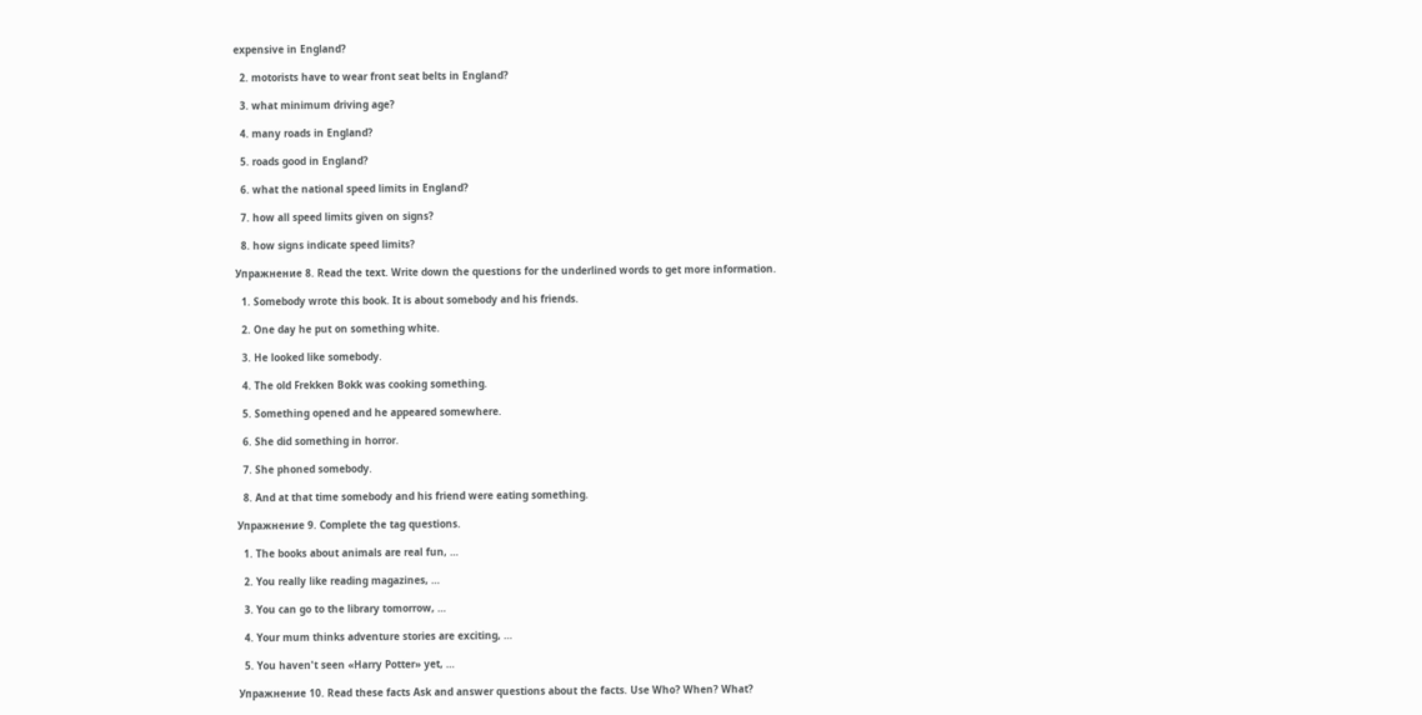expensive in England?

  2. motorists have to wear front seat belts in England?

  3. what minimum driving age?

  4. many roads in England?

  5. roads good in England?

  6. what the national speed limits in England?

  7. how all speed limits given on signs?

  8. how signs indicate speed limits?

Упражнение 8. Read the text. Write down the questions for the underlined words to get more information.

  1. Somebody wrote this book. It is about somebody and his friends.

  2. One day he put on something white.

  3. He looked like somebody.

  4. The old Frekken Bokk was cooking something.

  5. Something opened and he appeared somewhere.

  6. She did something in horror.

  7. She phoned somebody.

  8. And at that time somebody and his friend were eating something.

Упражнение 9. Complete the tag questions.

  1. The books about animals are real fun, …

  2. You really like reading magazines, …

  3. You can go to the library tomorrow, …

  4. Your mum thinks adventure stories are exciting, …

  5. You haven't seen «Harry Potter» yet, …

Упражнение 10. Read these facts Ask and answer questions about the facts. Use Who? When? What?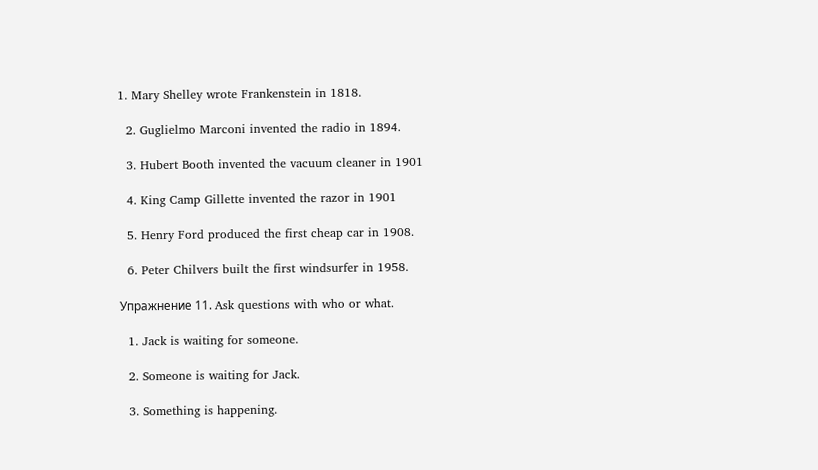1. Mary Shelley wrote Frankenstein in 1818.

  2. Guglielmo Marconi invented the radio in 1894.

  3. Hubert Booth invented the vacuum cleaner in 1901

  4. King Camp Gillette invented the razor in 1901

  5. Henry Ford produced the first cheap car in 1908.

  6. Peter Chilvers built the first windsurfer in 1958.

Упражнение 11. Ask questions with who or what.

  1. Jack is waiting for someone.

  2. Someone is waiting for Jack.

  3. Something is happening.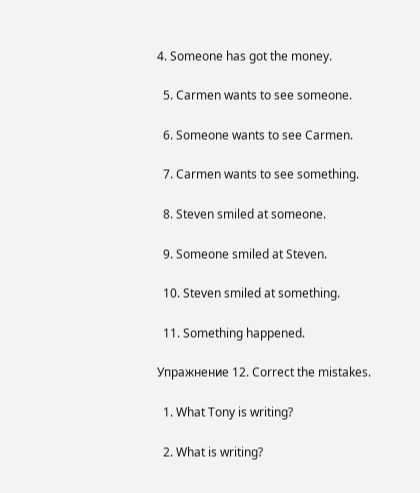4. Someone has got the money.

  5. Carmen wants to see someone.

  6. Someone wants to see Carmen.

  7. Carmen wants to see something.

  8. Steven smiled at someone.

  9. Someone smiled at Steven.

  10. Steven smiled at something.

  11. Something happened.

Упражнение 12. Correct the mistakes.

  1. What Tony is writing?

  2. What is writing?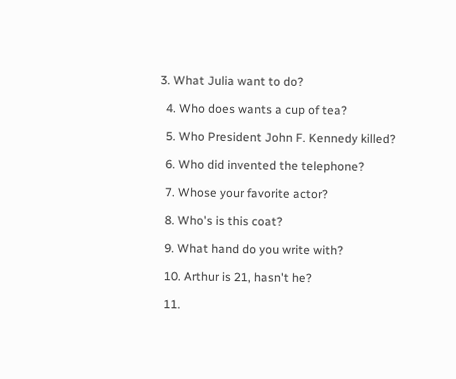3. What Julia want to do?

  4. Who does wants a cup of tea?

  5. Who President John F. Kennedy killed?

  6. Who did invented the telephone?

  7. Whose your favorite actor?

  8. Who's is this coat?

  9. What hand do you write with?

  10. Arthur is 21, hasn't he?

  11.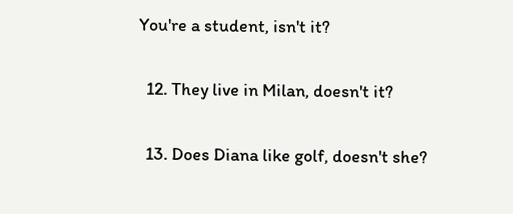You're a student, isn't it?

  12. They live in Milan, doesn't it?

  13. Does Diana like golf, doesn't she?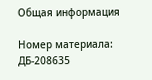Общая информация

Номер материала: ДБ-208635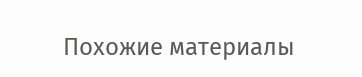Похожие материалы